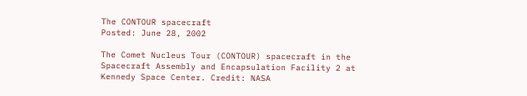The CONTOUR spacecraft
Posted: June 28, 2002

The Comet Nucleus Tour (CONTOUR) spacecraft in the Spacecraft Assembly and Encapsulation Facility 2 at Kennedy Space Center. Credit: NASA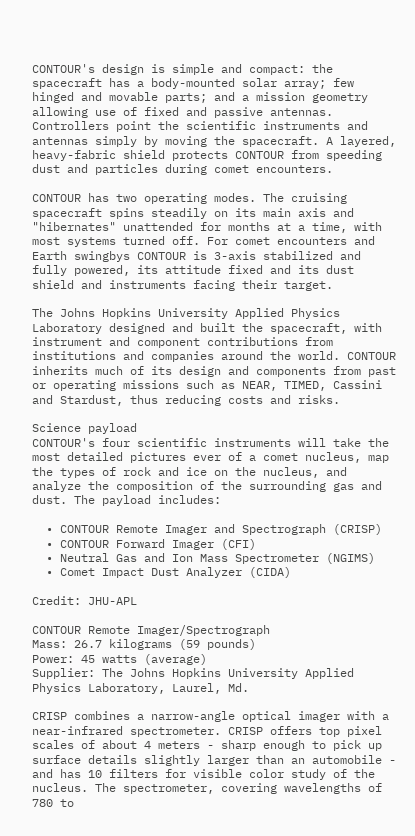CONTOUR's design is simple and compact: the spacecraft has a body-mounted solar array; few hinged and movable parts; and a mission geometry allowing use of fixed and passive antennas. Controllers point the scientific instruments and antennas simply by moving the spacecraft. A layered, heavy-fabric shield protects CONTOUR from speeding dust and particles during comet encounters.

CONTOUR has two operating modes. The cruising spacecraft spins steadily on its main axis and "hibernates" unattended for months at a time, with most systems turned off. For comet encounters and Earth swingbys CONTOUR is 3-axis stabilized and fully powered, its attitude fixed and its dust shield and instruments facing their target.

The Johns Hopkins University Applied Physics Laboratory designed and built the spacecraft, with instrument and component contributions from institutions and companies around the world. CONTOUR inherits much of its design and components from past or operating missions such as NEAR, TIMED, Cassini and Stardust, thus reducing costs and risks.

Science payload
CONTOUR's four scientific instruments will take the most detailed pictures ever of a comet nucleus, map the types of rock and ice on the nucleus, and analyze the composition of the surrounding gas and dust. The payload includes:

  • CONTOUR Remote Imager and Spectrograph (CRISP)
  • CONTOUR Forward Imager (CFI)
  • Neutral Gas and Ion Mass Spectrometer (NGIMS)
  • Comet Impact Dust Analyzer (CIDA)

Credit: JHU-APL

CONTOUR Remote Imager/Spectrograph
Mass: 26.7 kilograms (59 pounds)
Power: 45 watts (average)
Supplier: The Johns Hopkins University Applied Physics Laboratory, Laurel, Md.

CRISP combines a narrow-angle optical imager with a near-infrared spectrometer. CRISP offers top pixel scales of about 4 meters - sharp enough to pick up surface details slightly larger than an automobile - and has 10 filters for visible color study of the nucleus. The spectrometer, covering wavelengths of 780 to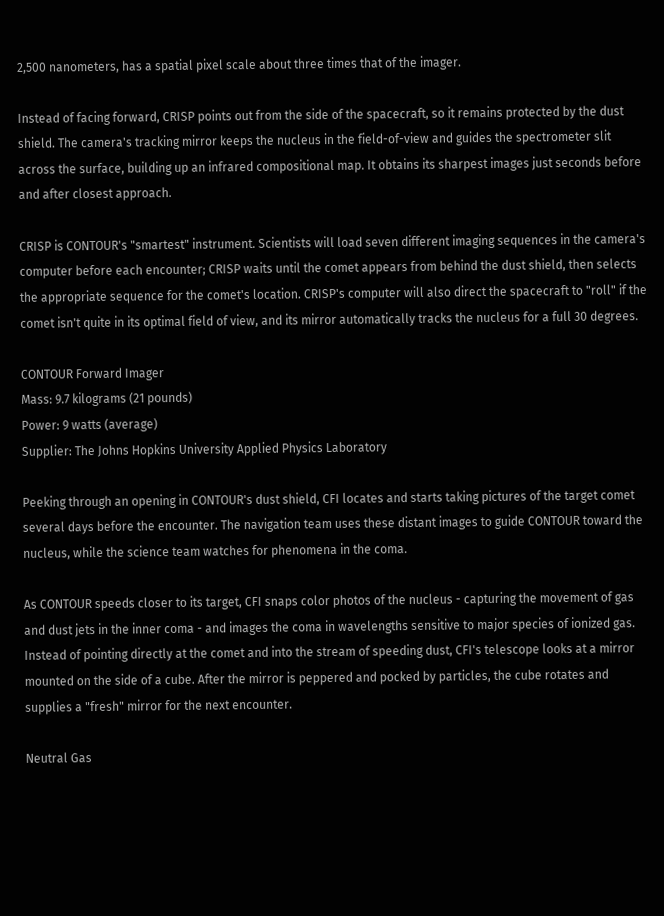2,500 nanometers, has a spatial pixel scale about three times that of the imager.

Instead of facing forward, CRISP points out from the side of the spacecraft, so it remains protected by the dust shield. The camera's tracking mirror keeps the nucleus in the field-of-view and guides the spectrometer slit across the surface, building up an infrared compositional map. It obtains its sharpest images just seconds before and after closest approach.

CRISP is CONTOUR's "smartest" instrument. Scientists will load seven different imaging sequences in the camera's computer before each encounter; CRISP waits until the comet appears from behind the dust shield, then selects the appropriate sequence for the comet's location. CRISP's computer will also direct the spacecraft to "roll" if the comet isn't quite in its optimal field of view, and its mirror automatically tracks the nucleus for a full 30 degrees.

CONTOUR Forward Imager
Mass: 9.7 kilograms (21 pounds)
Power: 9 watts (average)
Supplier: The Johns Hopkins University Applied Physics Laboratory

Peeking through an opening in CONTOUR's dust shield, CFI locates and starts taking pictures of the target comet several days before the encounter. The navigation team uses these distant images to guide CONTOUR toward the nucleus, while the science team watches for phenomena in the coma.

As CONTOUR speeds closer to its target, CFI snaps color photos of the nucleus - capturing the movement of gas and dust jets in the inner coma - and images the coma in wavelengths sensitive to major species of ionized gas. Instead of pointing directly at the comet and into the stream of speeding dust, CFI's telescope looks at a mirror mounted on the side of a cube. After the mirror is peppered and pocked by particles, the cube rotates and supplies a "fresh" mirror for the next encounter.

Neutral Gas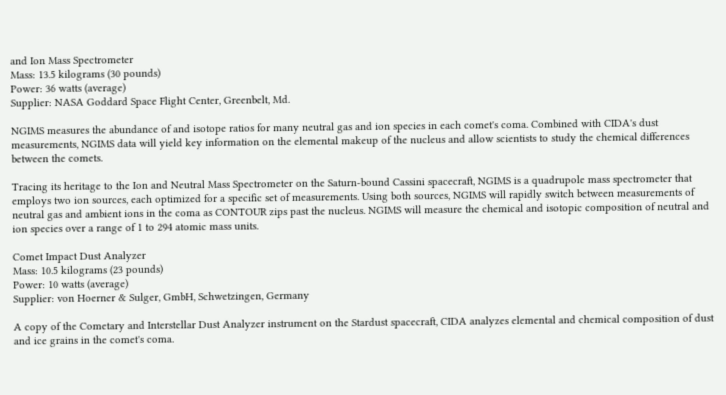and Ion Mass Spectrometer
Mass: 13.5 kilograms (30 pounds)
Power: 36 watts (average)
Supplier: NASA Goddard Space Flight Center, Greenbelt, Md.

NGIMS measures the abundance of and isotope ratios for many neutral gas and ion species in each comet's coma. Combined with CIDA's dust measurements, NGIMS data will yield key information on the elemental makeup of the nucleus and allow scientists to study the chemical differences between the comets.

Tracing its heritage to the Ion and Neutral Mass Spectrometer on the Saturn-bound Cassini spacecraft, NGIMS is a quadrupole mass spectrometer that employs two ion sources, each optimized for a specific set of measurements. Using both sources, NGIMS will rapidly switch between measurements of neutral gas and ambient ions in the coma as CONTOUR zips past the nucleus. NGIMS will measure the chemical and isotopic composition of neutral and ion species over a range of 1 to 294 atomic mass units.

Comet Impact Dust Analyzer
Mass: 10.5 kilograms (23 pounds)
Power: 10 watts (average)
Supplier: von Hoerner & Sulger, GmbH, Schwetzingen, Germany

A copy of the Cometary and Interstellar Dust Analyzer instrument on the Stardust spacecraft, CIDA analyzes elemental and chemical composition of dust and ice grains in the comet's coma.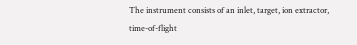The instrument consists of an inlet, target, ion extractor, time-of-flight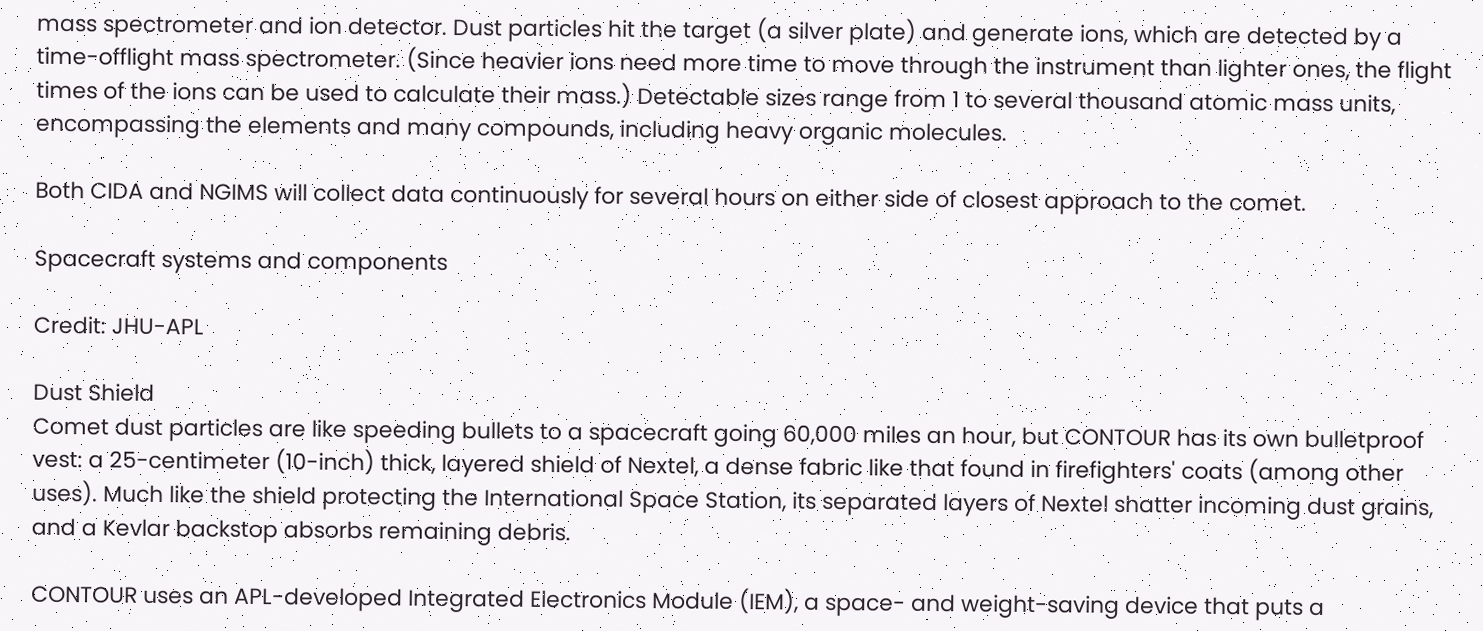mass spectrometer and ion detector. Dust particles hit the target (a silver plate) and generate ions, which are detected by a time-offlight mass spectrometer. (Since heavier ions need more time to move through the instrument than lighter ones, the flight times of the ions can be used to calculate their mass.) Detectable sizes range from 1 to several thousand atomic mass units, encompassing the elements and many compounds, including heavy organic molecules.

Both CIDA and NGIMS will collect data continuously for several hours on either side of closest approach to the comet.

Spacecraft systems and components

Credit: JHU-APL

Dust Shield
Comet dust particles are like speeding bullets to a spacecraft going 60,000 miles an hour, but CONTOUR has its own bulletproof vest: a 25-centimeter (10-inch) thick, layered shield of Nextel, a dense fabric like that found in firefighters' coats (among other uses). Much like the shield protecting the International Space Station, its separated layers of Nextel shatter incoming dust grains, and a Kevlar backstop absorbs remaining debris.

CONTOUR uses an APL-developed Integrated Electronics Module (IEM), a space- and weight-saving device that puts a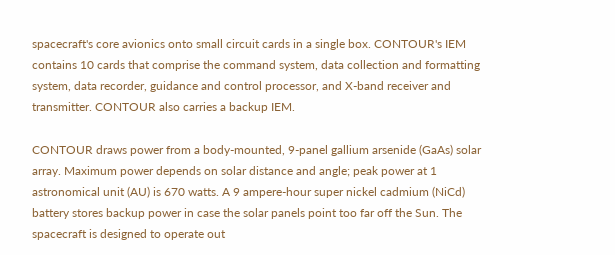spacecraft's core avionics onto small circuit cards in a single box. CONTOUR's IEM contains 10 cards that comprise the command system, data collection and formatting system, data recorder, guidance and control processor, and X-band receiver and transmitter. CONTOUR also carries a backup IEM.

CONTOUR draws power from a body-mounted, 9-panel gallium arsenide (GaAs) solar array. Maximum power depends on solar distance and angle; peak power at 1 astronomical unit (AU) is 670 watts. A 9 ampere-hour super nickel cadmium (NiCd) battery stores backup power in case the solar panels point too far off the Sun. The spacecraft is designed to operate out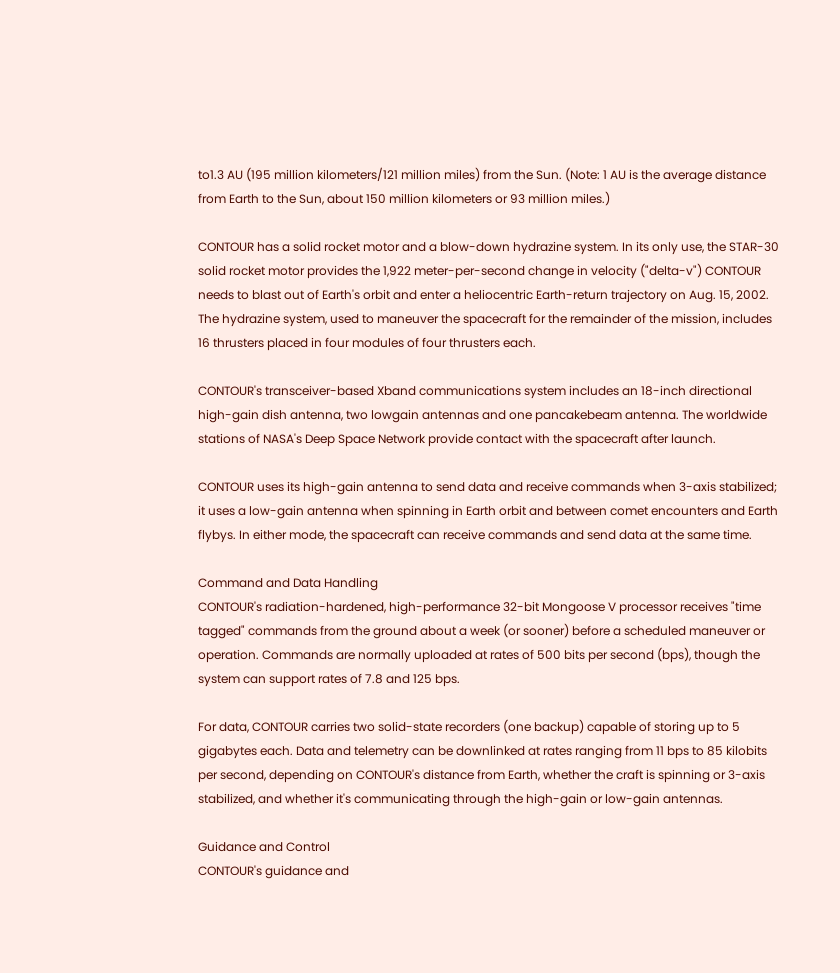to1.3 AU (195 million kilometers/121 million miles) from the Sun. (Note: 1 AU is the average distance from Earth to the Sun, about 150 million kilometers or 93 million miles.)

CONTOUR has a solid rocket motor and a blow-down hydrazine system. In its only use, the STAR-30 solid rocket motor provides the 1,922 meter-per-second change in velocity ("delta-v") CONTOUR needs to blast out of Earth's orbit and enter a heliocentric Earth-return trajectory on Aug. 15, 2002. The hydrazine system, used to maneuver the spacecraft for the remainder of the mission, includes 16 thrusters placed in four modules of four thrusters each.

CONTOUR's transceiver-based Xband communications system includes an 18-inch directional high-gain dish antenna, two lowgain antennas and one pancakebeam antenna. The worldwide stations of NASA's Deep Space Network provide contact with the spacecraft after launch.

CONTOUR uses its high-gain antenna to send data and receive commands when 3-axis stabilized; it uses a low-gain antenna when spinning in Earth orbit and between comet encounters and Earth flybys. In either mode, the spacecraft can receive commands and send data at the same time.

Command and Data Handling
CONTOUR's radiation-hardened, high-performance 32-bit Mongoose V processor receives "time tagged" commands from the ground about a week (or sooner) before a scheduled maneuver or operation. Commands are normally uploaded at rates of 500 bits per second (bps), though the system can support rates of 7.8 and 125 bps.

For data, CONTOUR carries two solid-state recorders (one backup) capable of storing up to 5 gigabytes each. Data and telemetry can be downlinked at rates ranging from 11 bps to 85 kilobits per second, depending on CONTOUR's distance from Earth, whether the craft is spinning or 3-axis stabilized, and whether it's communicating through the high-gain or low-gain antennas.

Guidance and Control
CONTOUR's guidance and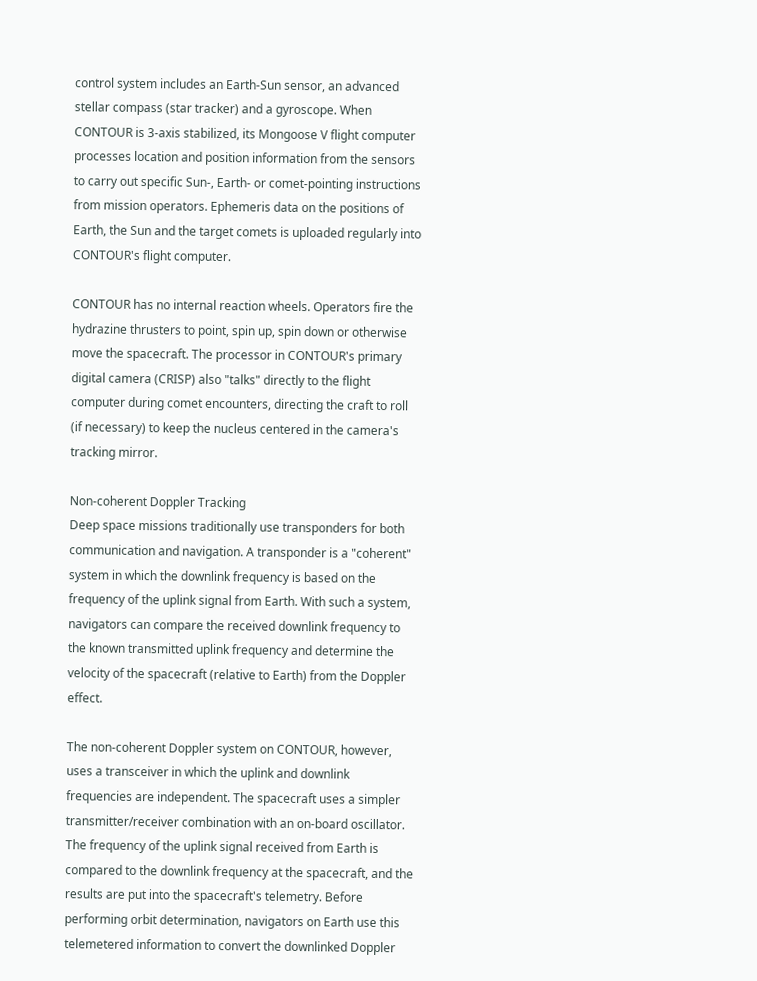control system includes an Earth-Sun sensor, an advanced stellar compass (star tracker) and a gyroscope. When CONTOUR is 3-axis stabilized, its Mongoose V flight computer processes location and position information from the sensors to carry out specific Sun-, Earth- or comet-pointing instructions from mission operators. Ephemeris data on the positions of Earth, the Sun and the target comets is uploaded regularly into CONTOUR's flight computer.

CONTOUR has no internal reaction wheels. Operators fire the hydrazine thrusters to point, spin up, spin down or otherwise move the spacecraft. The processor in CONTOUR's primary digital camera (CRISP) also "talks" directly to the flight computer during comet encounters, directing the craft to roll (if necessary) to keep the nucleus centered in the camera's tracking mirror.

Non-coherent Doppler Tracking
Deep space missions traditionally use transponders for both communication and navigation. A transponder is a "coherent" system in which the downlink frequency is based on the frequency of the uplink signal from Earth. With such a system, navigators can compare the received downlink frequency to the known transmitted uplink frequency and determine the velocity of the spacecraft (relative to Earth) from the Doppler effect.

The non-coherent Doppler system on CONTOUR, however, uses a transceiver in which the uplink and downlink frequencies are independent. The spacecraft uses a simpler transmitter/receiver combination with an on-board oscillator. The frequency of the uplink signal received from Earth is compared to the downlink frequency at the spacecraft, and the results are put into the spacecraft's telemetry. Before performing orbit determination, navigators on Earth use this telemetered information to convert the downlinked Doppler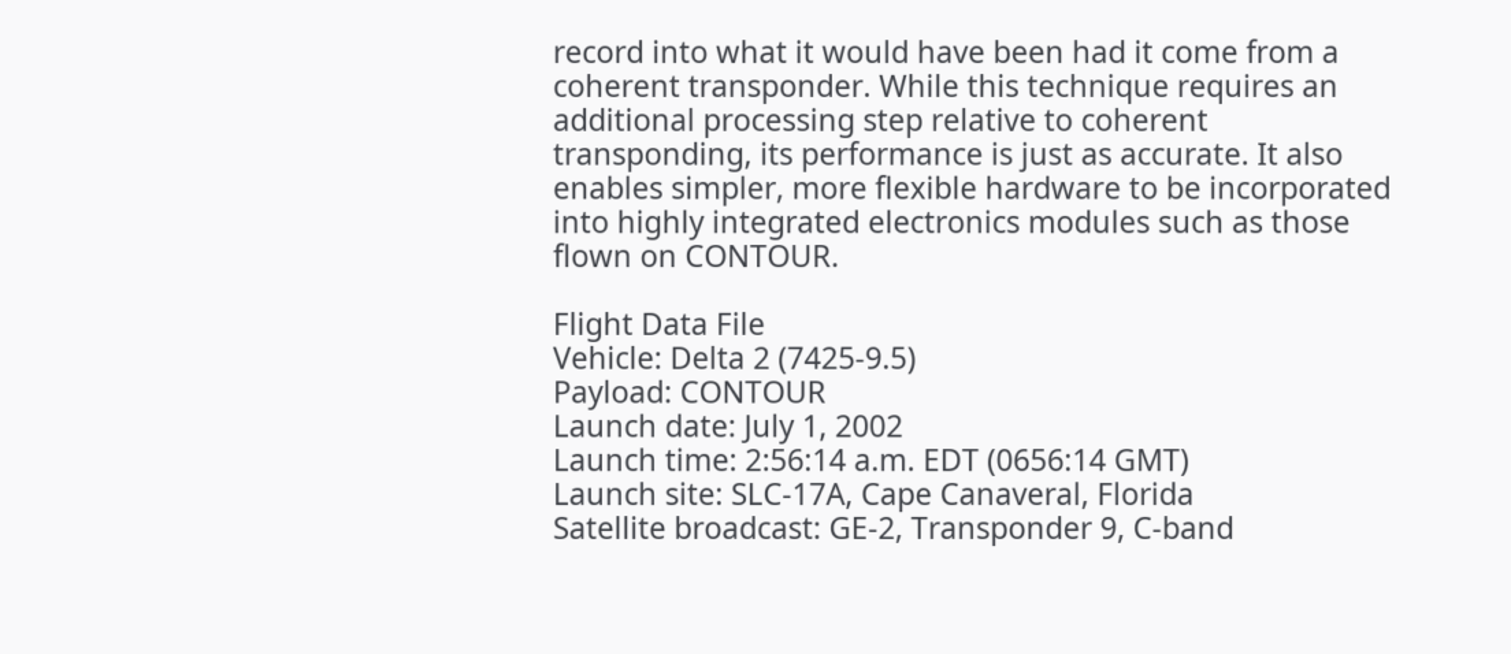record into what it would have been had it come from a coherent transponder. While this technique requires an additional processing step relative to coherent transponding, its performance is just as accurate. It also enables simpler, more flexible hardware to be incorporated into highly integrated electronics modules such as those flown on CONTOUR.

Flight Data File
Vehicle: Delta 2 (7425-9.5)
Payload: CONTOUR
Launch date: July 1, 2002
Launch time: 2:56:14 a.m. EDT (0656:14 GMT)
Launch site: SLC-17A, Cape Canaveral, Florida
Satellite broadcast: GE-2, Transponder 9, C-band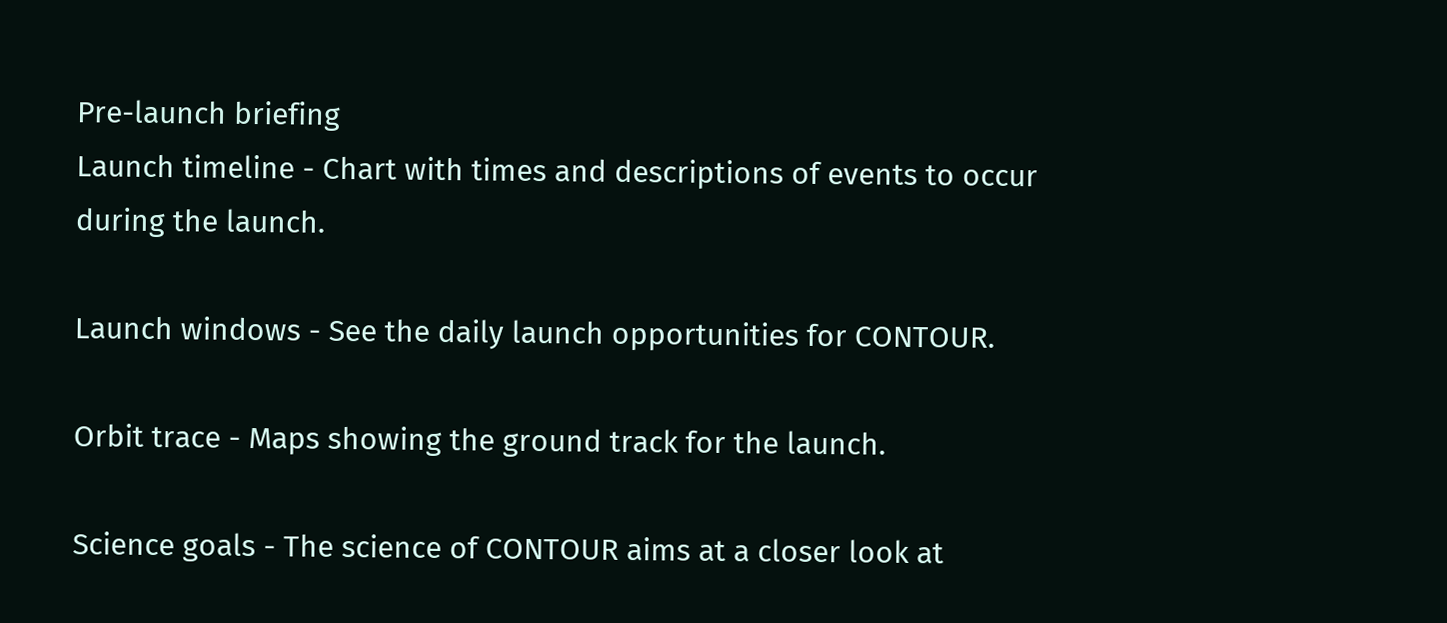Pre-launch briefing
Launch timeline - Chart with times and descriptions of events to occur during the launch.

Launch windows - See the daily launch opportunities for CONTOUR.

Orbit trace - Maps showing the ground track for the launch.

Science goals - The science of CONTOUR aims at a closer look at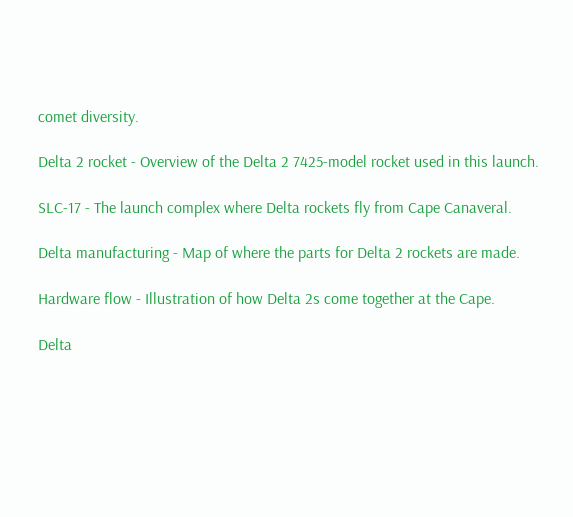comet diversity.

Delta 2 rocket - Overview of the Delta 2 7425-model rocket used in this launch.

SLC-17 - The launch complex where Delta rockets fly from Cape Canaveral.

Delta manufacturing - Map of where the parts for Delta 2 rockets are made.

Hardware flow - Illustration of how Delta 2s come together at the Cape.

Delta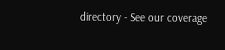directory - See our coverage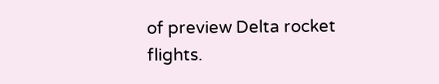of preview Delta rocket flights.